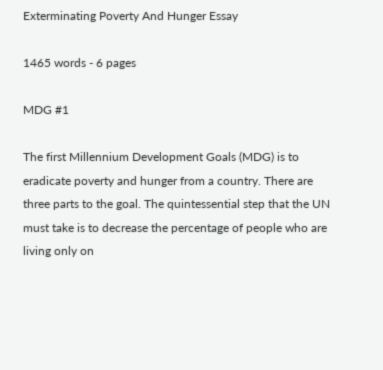Exterminating Poverty And Hunger Essay

1465 words - 6 pages

MDG #1

The first Millennium Development Goals (MDG) is to eradicate poverty and hunger from a country. There are three parts to the goal. The quintessential step that the UN must take is to decrease the percentage of people who are living only on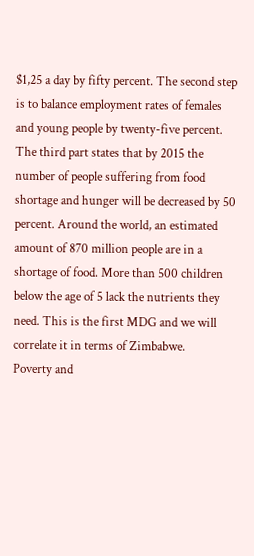$1,25 a day by fifty percent. The second step is to balance employment rates of females and young people by twenty-five percent. The third part states that by 2015 the number of people suffering from food shortage and hunger will be decreased by 50 percent. Around the world, an estimated amount of 870 million people are in a shortage of food. More than 500 children below the age of 5 lack the nutrients they need. This is the first MDG and we will correlate it in terms of Zimbabwe.
Poverty and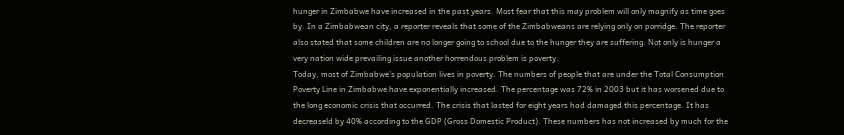hunger in Zimbabwe have increased in the past years. Most fear that this may problem will only magnify as time goes by. In a Zimbabwean city, a reporter reveals that some of the Zimbabweans are relying only on porridge. The reporter also stated that some children are no longer going to school due to the hunger they are suffering. Not only is hunger a very nation wide prevailing issue another horrendous problem is poverty.
Today, most of Zimbabwe’s population lives in poverty. The numbers of people that are under the Total Consumption Poverty Line in Zimbabwe have exponentially increased. The percentage was 72% in 2003 but it has worsened due to the long economic crisis that occurred. The crisis that lasted for eight years had damaged this percentage. It has decreaseld by 40% according to the GDP (Gross Domestic Product). These numbers has not increased by much for the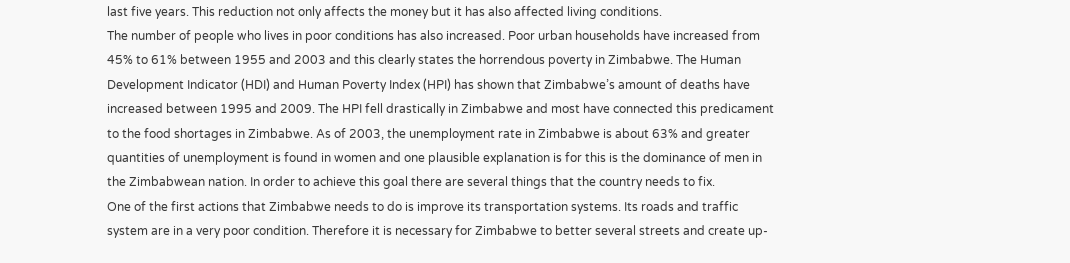last five years. This reduction not only affects the money but it has also affected living conditions.
The number of people who lives in poor conditions has also increased. Poor urban households have increased from 45% to 61% between 1955 and 2003 and this clearly states the horrendous poverty in Zimbabwe. The Human Development Indicator (HDI) and Human Poverty Index (HPI) has shown that Zimbabwe’s amount of deaths have increased between 1995 and 2009. The HPI fell drastically in Zimbabwe and most have connected this predicament to the food shortages in Zimbabwe. As of 2003, the unemployment rate in Zimbabwe is about 63% and greater quantities of unemployment is found in women and one plausible explanation is for this is the dominance of men in the Zimbabwean nation. In order to achieve this goal there are several things that the country needs to fix.
One of the first actions that Zimbabwe needs to do is improve its transportation systems. Its roads and traffic system are in a very poor condition. Therefore it is necessary for Zimbabwe to better several streets and create up-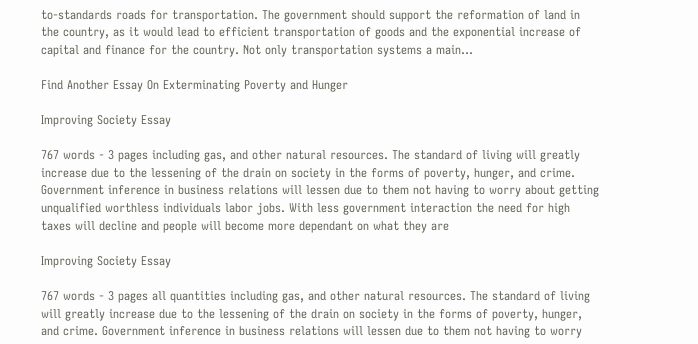to-standards roads for transportation. The government should support the reformation of land in the country, as it would lead to efficient transportation of goods and the exponential increase of capital and finance for the country. Not only transportation systems a main...

Find Another Essay On Exterminating Poverty and Hunger

Improving Society Essay

767 words - 3 pages including gas, and other natural resources. The standard of living will greatly increase due to the lessening of the drain on society in the forms of poverty, hunger, and crime. Government inference in business relations will lessen due to them not having to worry about getting unqualified worthless individuals labor jobs. With less government interaction the need for high taxes will decline and people will become more dependant on what they are

Improving Society Essay

767 words - 3 pages all quantities including gas, and other natural resources. The standard of living will greatly increase due to the lessening of the drain on society in the forms of poverty, hunger, and crime. Government inference in business relations will lessen due to them not having to worry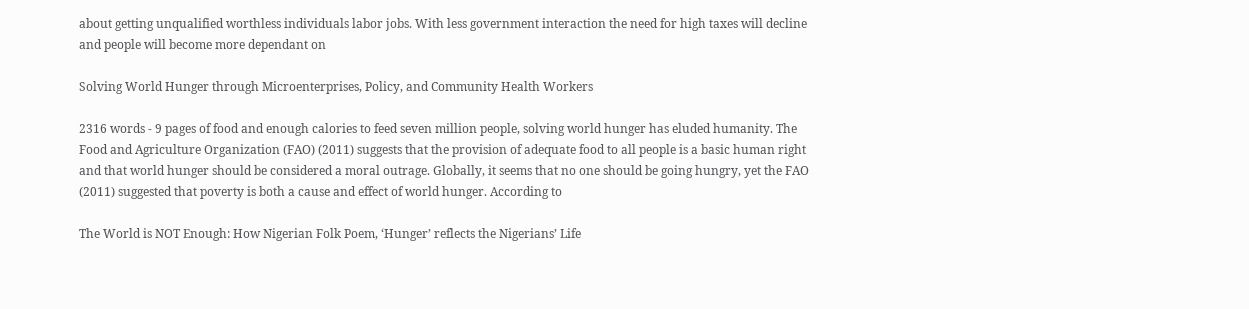about getting unqualified worthless individuals labor jobs. With less government interaction the need for high taxes will decline and people will become more dependant on

Solving World Hunger through Microenterprises, Policy, and Community Health Workers

2316 words - 9 pages of food and enough calories to feed seven million people, solving world hunger has eluded humanity. The Food and Agriculture Organization (FAO) (2011) suggests that the provision of adequate food to all people is a basic human right and that world hunger should be considered a moral outrage. Globally, it seems that no one should be going hungry, yet the FAO (2011) suggested that poverty is both a cause and effect of world hunger. According to

The World is NOT Enough: How Nigerian Folk Poem, ‘Hunger’ reflects the Nigerians’ Life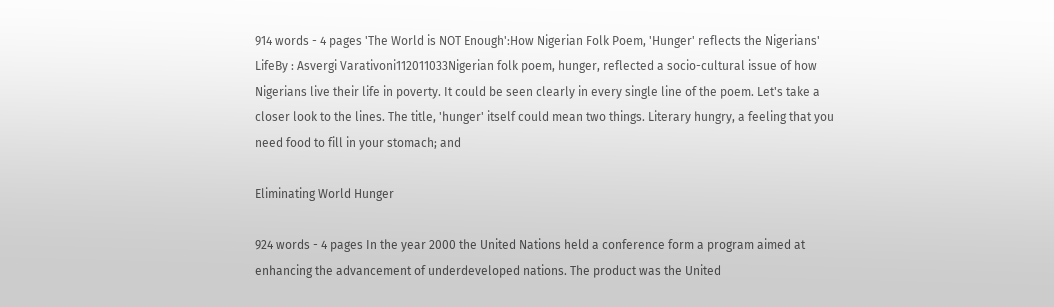914 words - 4 pages 'The World is NOT Enough':How Nigerian Folk Poem, 'Hunger' reflects the Nigerians' LifeBy : Asvergi Varativoni112011033Nigerian folk poem, hunger, reflected a socio-cultural issue of how Nigerians live their life in poverty. It could be seen clearly in every single line of the poem. Let's take a closer look to the lines. The title, 'hunger' itself could mean two things. Literary hungry, a feeling that you need food to fill in your stomach; and

Eliminating World Hunger

924 words - 4 pages In the year 2000 the United Nations held a conference form a program aimed at enhancing the advancement of underdeveloped nations. The product was the United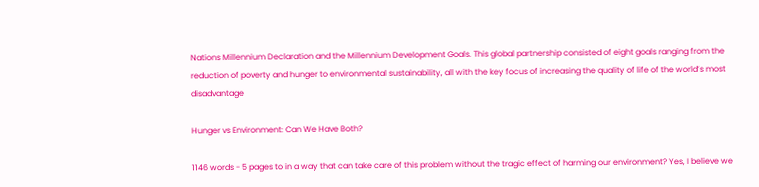Nations Millennium Declaration and the Millennium Development Goals. This global partnership consisted of eight goals ranging from the reduction of poverty and hunger to environmental sustainability, all with the key focus of increasing the quality of life of the world’s most disadvantage

Hunger vs Environment: Can We Have Both?

1146 words - 5 pages to in a way that can take care of this problem without the tragic effect of harming our environment? Yes, I believe we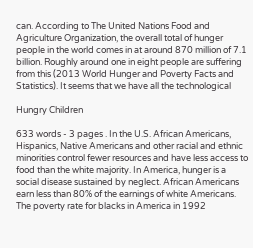can. According to The United Nations Food and Agriculture Organization, the overall total of hunger people in the world comes in at around 870 million of 7.1 billion. Roughly around one in eight people are suffering from this (2013 World Hunger and Poverty Facts and Statistics). It seems that we have all the technological

Hungry Children

633 words - 3 pages . In the U.S. African Americans, Hispanics, Native Americans and other racial and ethnic minorities control fewer resources and have less access to food than the white majority. In America, hunger is a social disease sustained by neglect. African Americans earn less than 80% of the earnings of white Americans. The poverty rate for blacks in America in 1992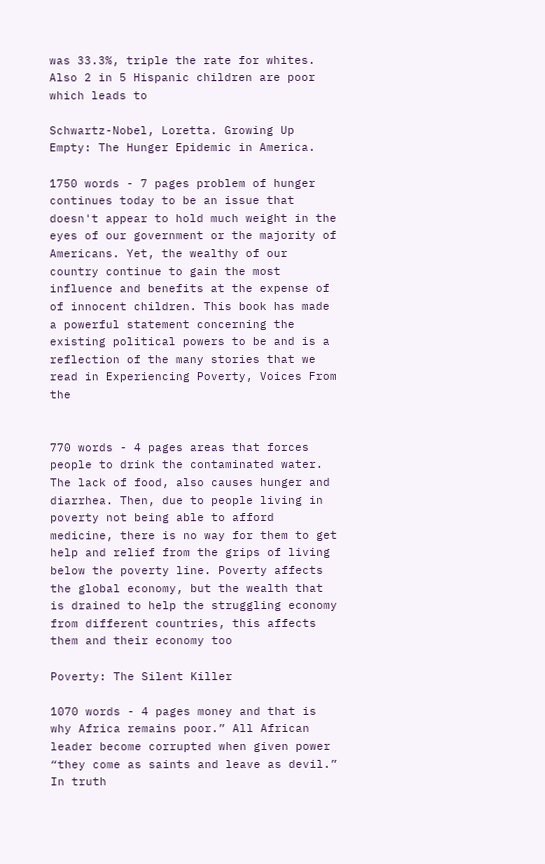was 33.3%, triple the rate for whites. Also 2 in 5 Hispanic children are poor which leads to

Schwartz-Nobel, Loretta. Growing Up Empty: The Hunger Epidemic in America.

1750 words - 7 pages problem of hunger continues today to be an issue that doesn't appear to hold much weight in the eyes of our government or the majority of Americans. Yet, the wealthy of our country continue to gain the most influence and benefits at the expense of of innocent children. This book has made a powerful statement concerning the existing political powers to be and is a reflection of the many stories that we read in Experiencing Poverty, Voices From the


770 words - 4 pages areas that forces people to drink the contaminated water. The lack of food, also causes hunger and diarrhea. Then, due to people living in poverty not being able to afford medicine, there is no way for them to get help and relief from the grips of living below the poverty line. Poverty affects the global economy, but the wealth that is drained to help the struggling economy from different countries, this affects them and their economy too

Poverty: The Silent Killer

1070 words - 4 pages money and that is why Africa remains poor.” All African leader become corrupted when given power “they come as saints and leave as devil.” In truth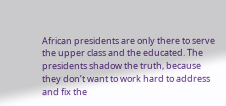African presidents are only there to serve the upper class and the educated. The presidents shadow the truth, because they don’t want to work hard to address and fix the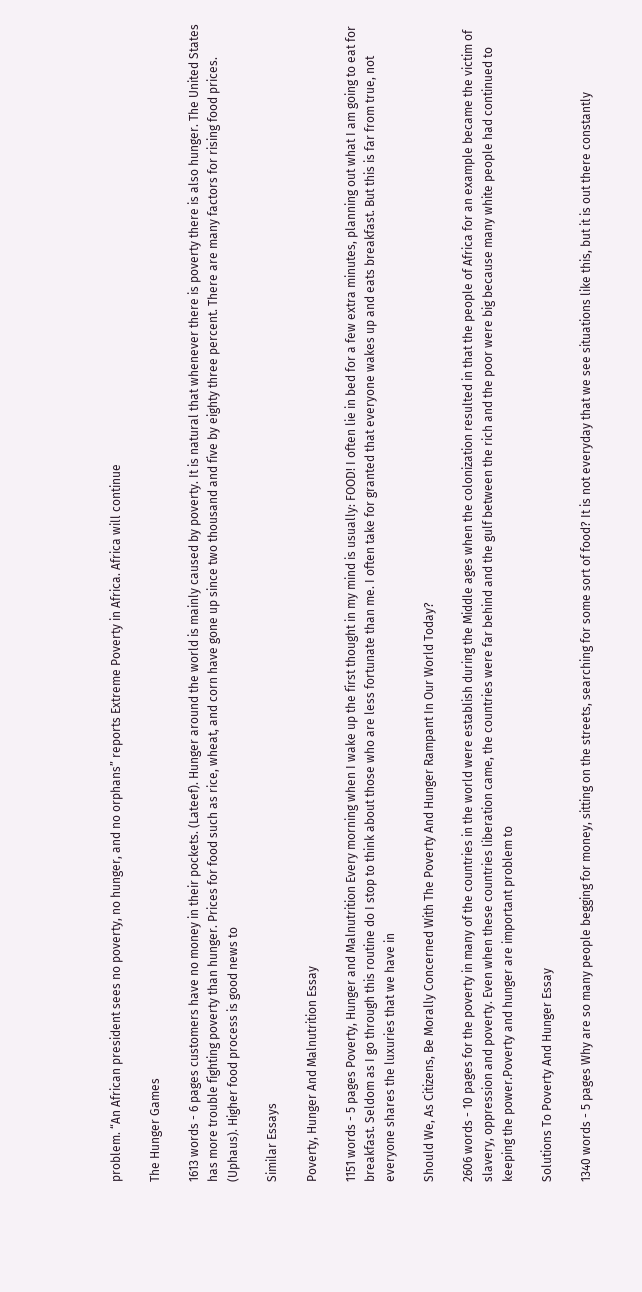problem. “An African president sees no poverty, no hunger, and no orphans” reports Extreme Poverty in Africa. Africa will continue

The Hunger Games

1613 words - 6 pages customers have no money in their pockets. (Lateef). Hunger around the world is mainly caused by poverty. It is natural that whenever there is poverty there is also hunger. The United States has more trouble fighting poverty than hunger. Prices for food such as rice, wheat, and corn have gone up since two thousand and five by eighty three percent. There are many factors for rising food prices. (Uphaus). Higher food process is good news to

Similar Essays

Poverty, Hunger And Malnutrition Essay

1151 words - 5 pages Poverty, Hunger and Malnutrition Every morning when I wake up the first thought in my mind is usually: FOOD! I often lie in bed for a few extra minutes, planning out what I am going to eat for breakfast. Seldom as I go through this routine do I stop to think about those who are less fortunate than me. I often take for granted that everyone wakes up and eats breakfast. But this is far from true, not everyone shares the luxuries that we have in

Should We, As Citizens, Be Morally Concerned With The Poverty And Hunger Rampant In Our World Today?

2606 words - 10 pages for the poverty in many of the countries in the world were establish during the Middle ages when the colonization resulted in that the people of Africa for an example became the victim of slavery, oppression and poverty. Even when these countries liberation came, the countries were far behind and the gulf between the rich and the poor were big because many white people had continued to keeping the power.Poverty and hunger are important problem to

Solutions To Poverty And Hunger Essay

1340 words - 5 pages Why are so many people begging for money, sitting on the streets, searching for some sort of food? It is not everyday that we see situations like this, but it is out there constantly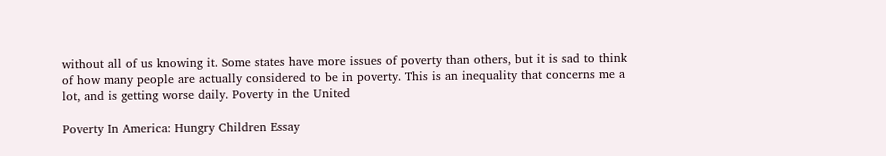without all of us knowing it. Some states have more issues of poverty than others, but it is sad to think of how many people are actually considered to be in poverty. This is an inequality that concerns me a lot, and is getting worse daily. Poverty in the United

Poverty In America: Hungry Children Essay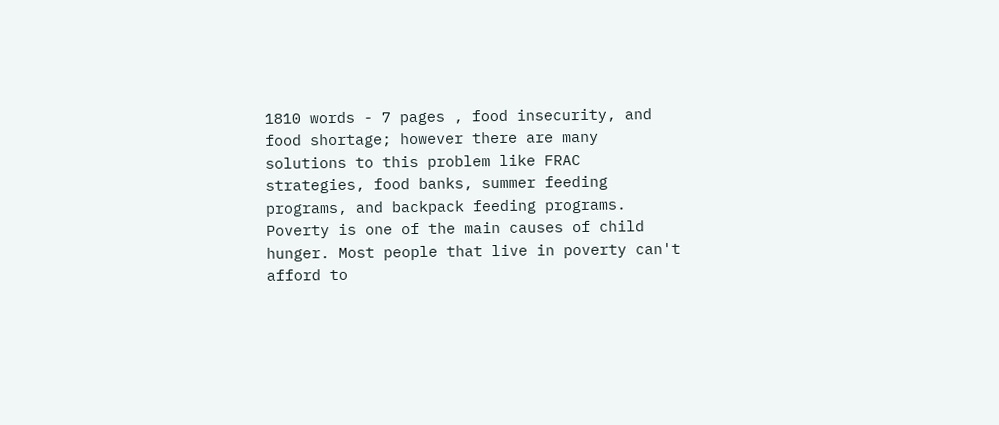1810 words - 7 pages , food insecurity, and food shortage; however there are many solutions to this problem like FRAC strategies, food banks, summer feeding programs, and backpack feeding programs. Poverty is one of the main causes of child hunger. Most people that live in poverty can't afford to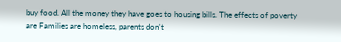buy food. All the money they have goes to housing bills. The effects of poverty are Families are homeless, parents don't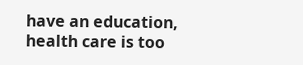have an education, health care is too